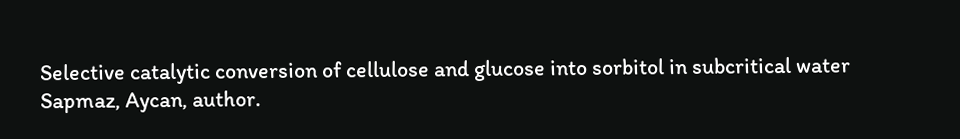Selective catalytic conversion of cellulose and glucose into sorbitol in subcritical water
Sapmaz, Aycan, author.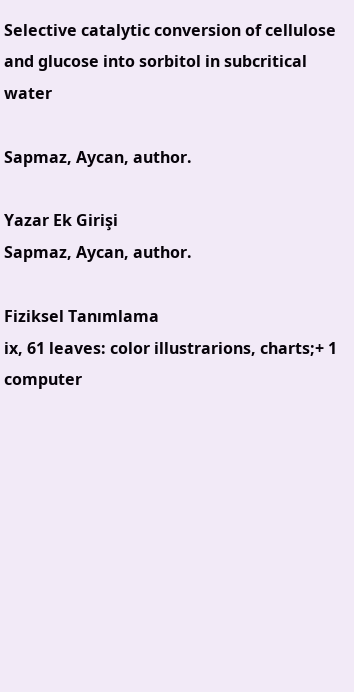Selective catalytic conversion of cellulose and glucose into sorbitol in subcritical water

Sapmaz, Aycan, author.

Yazar Ek Girişi
Sapmaz, Aycan, author.

Fiziksel Tanımlama
ix, 61 leaves: color illustrarions, charts;+ 1 computer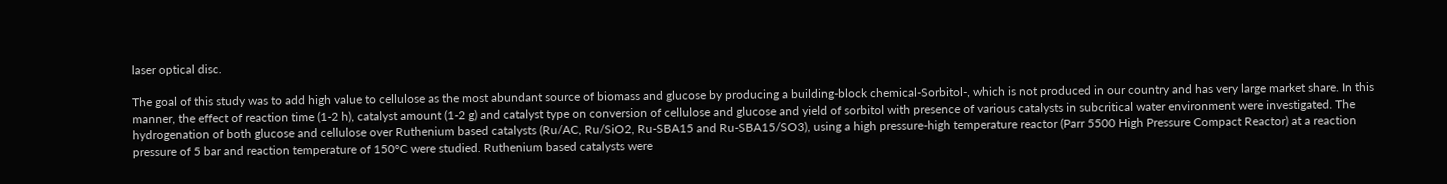laser optical disc.

The goal of this study was to add high value to cellulose as the most abundant source of biomass and glucose by producing a building-block chemical-Sorbitol-, which is not produced in our country and has very large market share. In this manner, the effect of reaction time (1-2 h), catalyst amount (1-2 g) and catalyst type on conversion of cellulose and glucose and yield of sorbitol with presence of various catalysts in subcritical water environment were investigated. The hydrogenation of both glucose and cellulose over Ruthenium based catalysts (Ru/AC, Ru/SiO2, Ru-SBA15 and Ru-SBA15/SO3), using a high pressure-high temperature reactor (Parr 5500 High Pressure Compact Reactor) at a reaction pressure of 5 bar and reaction temperature of 150°C were studied. Ruthenium based catalysts were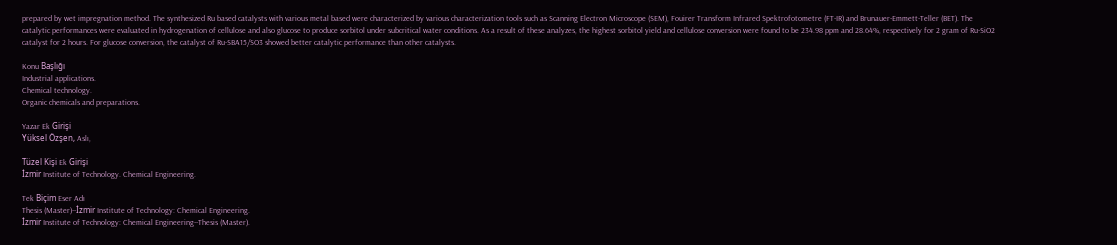prepared by wet impregnation method. The synthesized Ru based catalysts with various metal based were characterized by various characterization tools such as Scanning Electron Microscope (SEM), Fouirer Transform Infrared Spektrofotometre (FT-IR) and Brunauer-Emmett-Teller (BET). The catalytic performances were evaluated in hydrogenation of cellulose and also glucose to produce sorbitol under subcritical water conditions. As a result of these analyzes, the highest sorbitol yield and cellulose conversion were found to be 234.98 ppm and 28.64%, respectively for 2 gram of Ru-SiO2 catalyst for 2 hours. For glucose conversion, the catalyst of Ru-SBA15/SO3 showed better catalytic performance than other catalysts.

Konu Başlığı
Industrial applications.
Chemical technology.
Organic chemicals and preparations.

Yazar Ek Girişi
Yüksel Özşen, Aslı,

Tüzel Kişi Ek Girişi
İzmir Institute of Technology. Chemical Engineering.

Tek Biçim Eser Adı
Thesis (Master)--İzmir Institute of Technology: Chemical Engineering.
İzmir Institute of Technology: Chemical Engineering--Thesis (Master).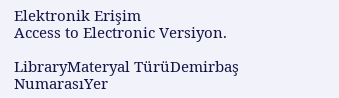Elektronik Erişim
Access to Electronic Versiyon.

LibraryMateryal TürüDemirbaş NumarasıYer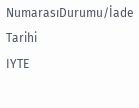NumarasıDurumu/İade Tarihi
IYTE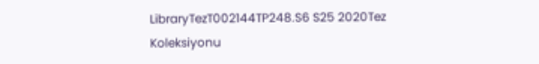LibraryTezT002144TP248.S6 S25 2020Tez Koleksiyonu